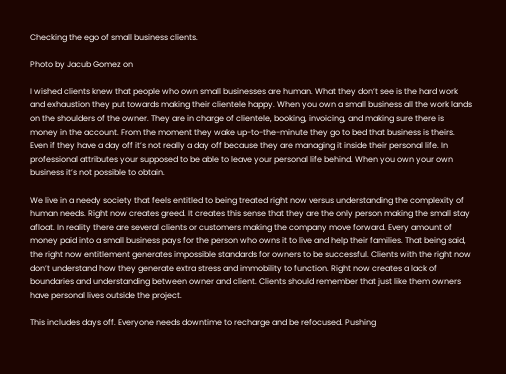Checking the ego of small business clients.

Photo by Jacub Gomez on

I wished clients knew that people who own small businesses are human. What they don’t see is the hard work and exhaustion they put towards making their clientele happy. When you own a small business all the work lands on the shoulders of the owner. They are in charge of clientele, booking, invoicing, and making sure there is money in the account. From the moment they wake up-to-the-minute they go to bed that business is theirs. Even if they have a day off it’s not really a day off because they are managing it inside their personal life. In professional attributes your supposed to be able to leave your personal life behind. When you own your own business it’s not possible to obtain.

We live in a needy society that feels entitled to being treated right now versus understanding the complexity of human needs. Right now creates greed. It creates this sense that they are the only person making the small stay afloat. In reality there are several clients or customers making the company move forward. Every amount of money paid into a small business pays for the person who owns it to live and help their families. That being said, the right now entitlement generates impossible standards for owners to be successful. Clients with the right now don’t understand how they generate extra stress and immobility to function. Right now creates a lack of boundaries and understanding between owner and client. Clients should remember that just like them owners have personal lives outside the project.

This includes days off. Everyone needs downtime to recharge and be refocused. Pushing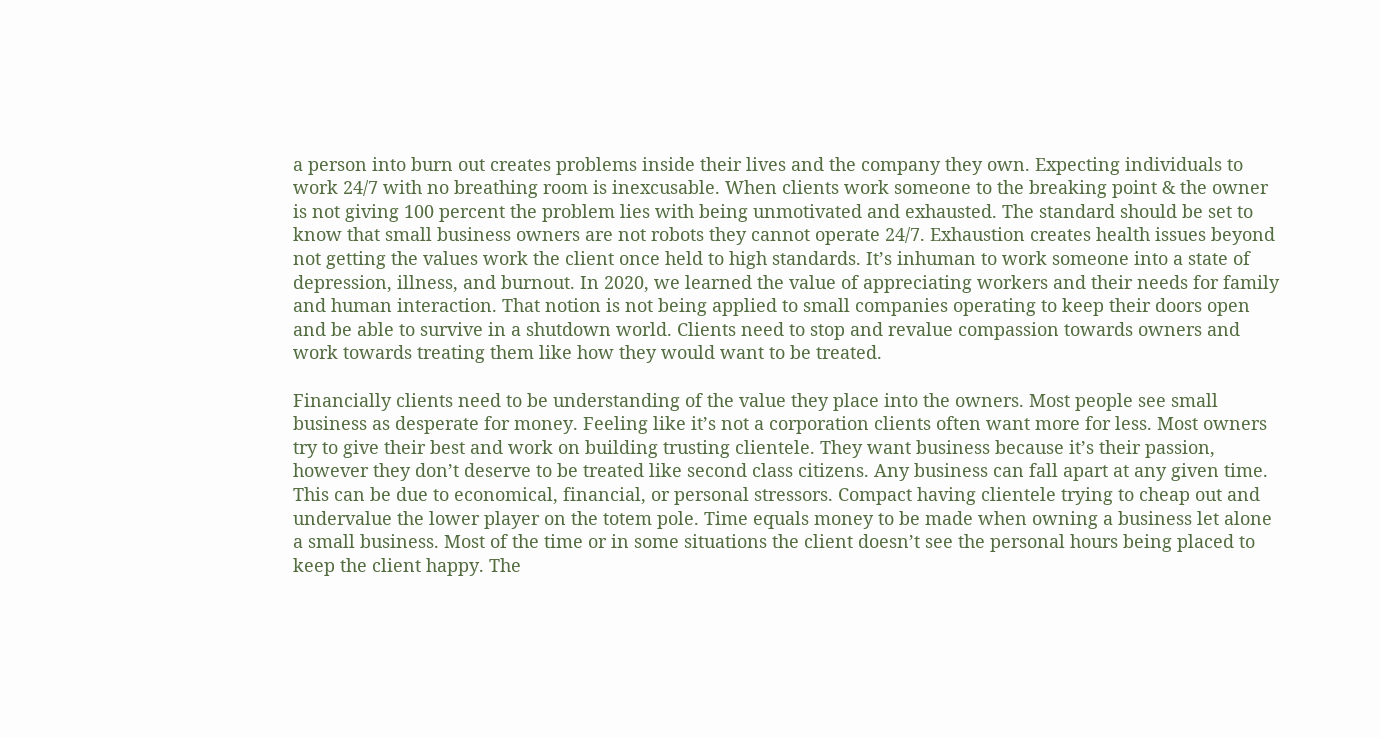a person into burn out creates problems inside their lives and the company they own. Expecting individuals to work 24/7 with no breathing room is inexcusable. When clients work someone to the breaking point & the owner is not giving 100 percent the problem lies with being unmotivated and exhausted. The standard should be set to know that small business owners are not robots they cannot operate 24/7. Exhaustion creates health issues beyond not getting the values work the client once held to high standards. It’s inhuman to work someone into a state of depression, illness, and burnout. In 2020, we learned the value of appreciating workers and their needs for family and human interaction. That notion is not being applied to small companies operating to keep their doors open and be able to survive in a shutdown world. Clients need to stop and revalue compassion towards owners and work towards treating them like how they would want to be treated.

Financially clients need to be understanding of the value they place into the owners. Most people see small business as desperate for money. Feeling like it’s not a corporation clients often want more for less. Most owners try to give their best and work on building trusting clientele. They want business because it’s their passion, however they don’t deserve to be treated like second class citizens. Any business can fall apart at any given time. This can be due to economical, financial, or personal stressors. Compact having clientele trying to cheap out and undervalue the lower player on the totem pole. Time equals money to be made when owning a business let alone a small business. Most of the time or in some situations the client doesn’t see the personal hours being placed to keep the client happy. The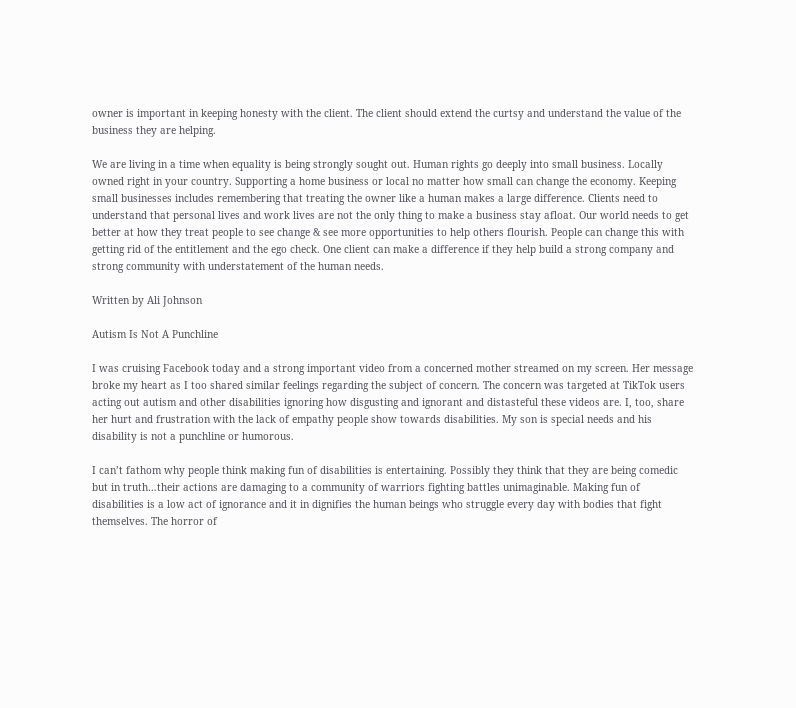owner is important in keeping honesty with the client. The client should extend the curtsy and understand the value of the business they are helping.

We are living in a time when equality is being strongly sought out. Human rights go deeply into small business. Locally owned right in your country. Supporting a home business or local no matter how small can change the economy. Keeping small businesses includes remembering that treating the owner like a human makes a large difference. Clients need to understand that personal lives and work lives are not the only thing to make a business stay afloat. Our world needs to get better at how they treat people to see change & see more opportunities to help others flourish. People can change this with getting rid of the entitlement and the ego check. One client can make a difference if they help build a strong company and strong community with understatement of the human needs.

Written by Ali Johnson

Autism Is Not A Punchline

I was cruising Facebook today and a strong important video from a concerned mother streamed on my screen. Her message broke my heart as I too shared similar feelings regarding the subject of concern. The concern was targeted at TikTok users acting out autism and other disabilities ignoring how disgusting and ignorant and distasteful these videos are. I, too, share her hurt and frustration with the lack of empathy people show towards disabilities. My son is special needs and his disability is not a punchline or humorous.

I can’t fathom why people think making fun of disabilities is entertaining. Possibly they think that they are being comedic but in truth…their actions are damaging to a community of warriors fighting battles unimaginable. Making fun of disabilities is a low act of ignorance and it in dignifies the human beings who struggle every day with bodies that fight themselves. The horror of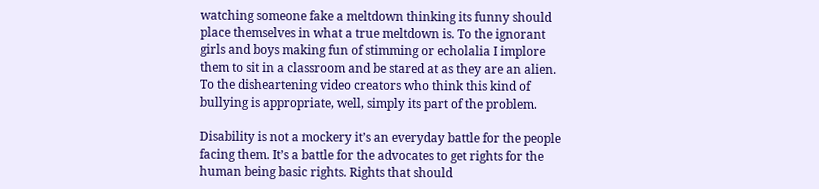watching someone fake a meltdown thinking its funny should place themselves in what a true meltdown is. To the ignorant girls and boys making fun of stimming or echolalia I implore them to sit in a classroom and be stared at as they are an alien. To the disheartening video creators who think this kind of bullying is appropriate, well, simply its part of the problem.

Disability is not a mockery it’s an everyday battle for the people facing them. It’s a battle for the advocates to get rights for the human being basic rights. Rights that should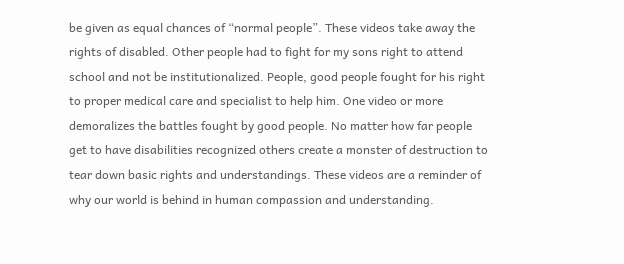be given as equal chances of “normal people”. These videos take away the rights of disabled. Other people had to fight for my sons right to attend school and not be institutionalized. People, good people fought for his right to proper medical care and specialist to help him. One video or more demoralizes the battles fought by good people. No matter how far people get to have disabilities recognized others create a monster of destruction to tear down basic rights and understandings. These videos are a reminder of why our world is behind in human compassion and understanding.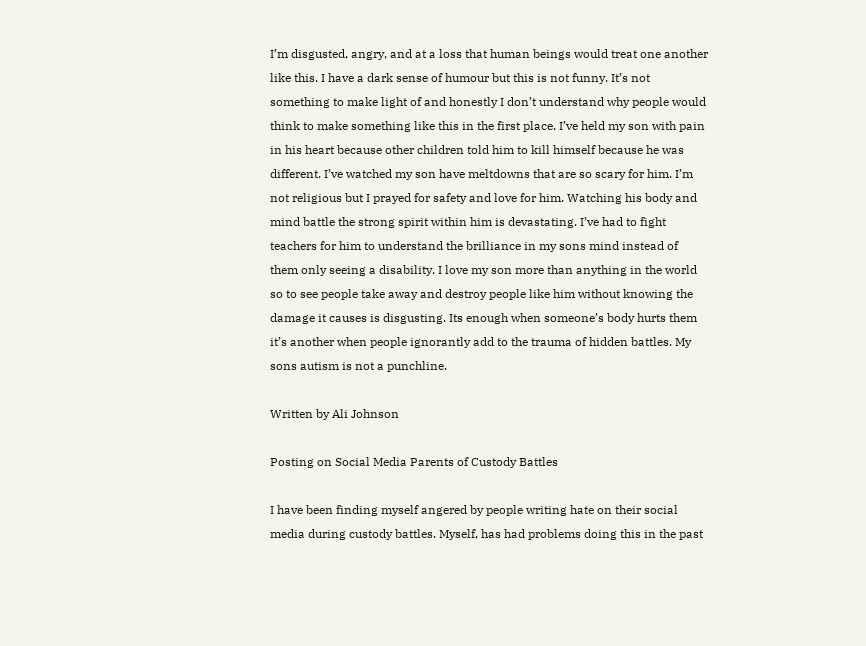I’m disgusted, angry, and at a loss that human beings would treat one another like this. I have a dark sense of humour but this is not funny. It’s not something to make light of and honestly I don’t understand why people would think to make something like this in the first place. I’ve held my son with pain in his heart because other children told him to kill himself because he was different. I’ve watched my son have meltdowns that are so scary for him. I’m not religious but I prayed for safety and love for him. Watching his body and mind battle the strong spirit within him is devastating. I’ve had to fight teachers for him to understand the brilliance in my sons mind instead of them only seeing a disability. I love my son more than anything in the world so to see people take away and destroy people like him without knowing the damage it causes is disgusting. Its enough when someone’s body hurts them it’s another when people ignorantly add to the trauma of hidden battles. My sons autism is not a punchline.

Written by Ali Johnson

Posting on Social Media Parents of Custody Battles

I have been finding myself angered by people writing hate on their social media during custody battles. Myself, has had problems doing this in the past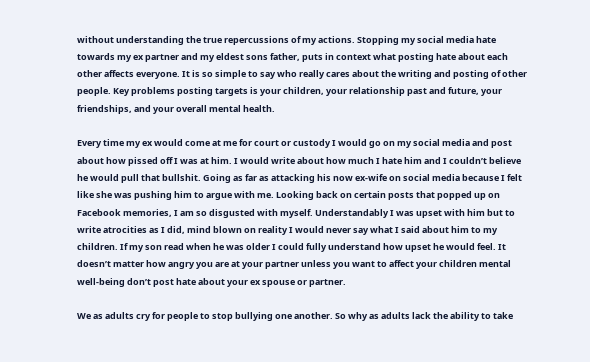without understanding the true repercussions of my actions. Stopping my social media hate towards my ex partner and my eldest sons father, puts in context what posting hate about each other affects everyone. It is so simple to say who really cares about the writing and posting of other people. Key problems posting targets is your children, your relationship past and future, your friendships, and your overall mental health.

Every time my ex would come at me for court or custody I would go on my social media and post about how pissed off I was at him. I would write about how much I hate him and I couldn’t believe he would pull that bullshit. Going as far as attacking his now ex-wife on social media because I felt like she was pushing him to argue with me. Looking back on certain posts that popped up on Facebook memories, I am so disgusted with myself. Understandably I was upset with him but to write atrocities as I did, mind blown on reality I would never say what I said about him to my children. If my son read when he was older I could fully understand how upset he would feel. It doesn’t matter how angry you are at your partner unless you want to affect your children mental well-being don’t post hate about your ex spouse or partner.

We as adults cry for people to stop bullying one another. So why as adults lack the ability to take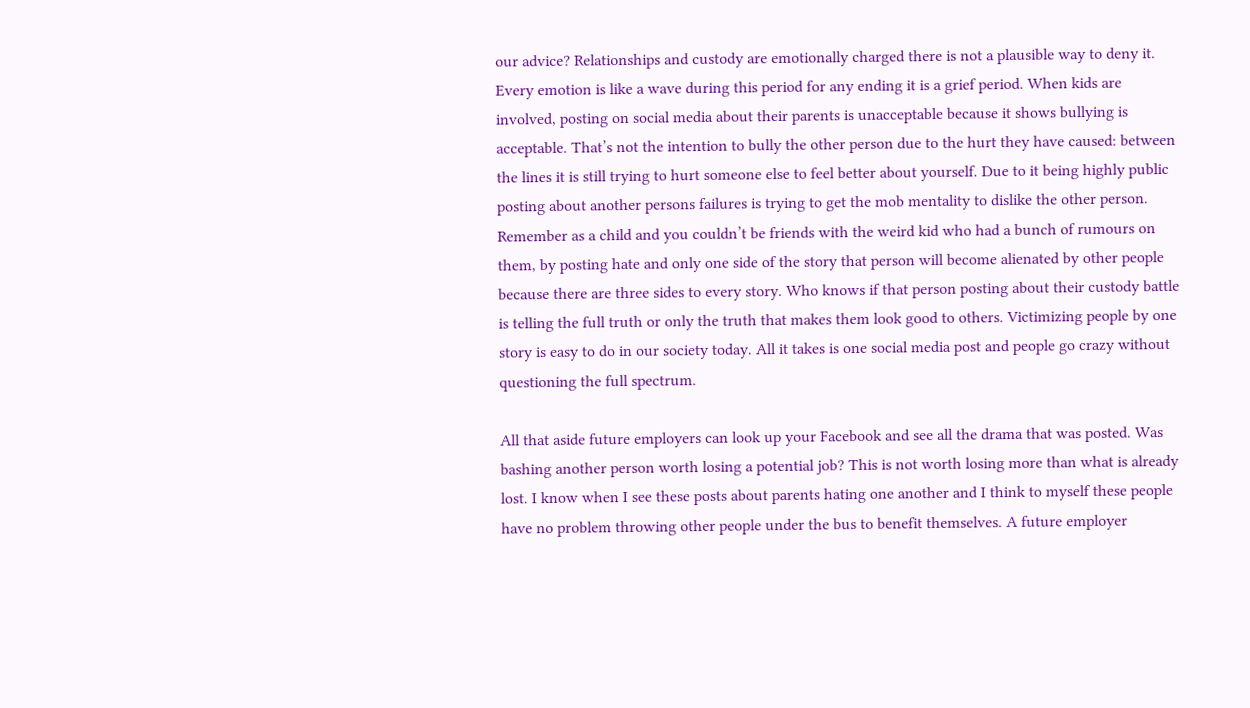our advice? Relationships and custody are emotionally charged there is not a plausible way to deny it. Every emotion is like a wave during this period for any ending it is a grief period. When kids are involved, posting on social media about their parents is unacceptable because it shows bullying is acceptable. That’s not the intention to bully the other person due to the hurt they have caused: between the lines it is still trying to hurt someone else to feel better about yourself. Due to it being highly public posting about another persons failures is trying to get the mob mentality to dislike the other person. Remember as a child and you couldn’t be friends with the weird kid who had a bunch of rumours on them, by posting hate and only one side of the story that person will become alienated by other people because there are three sides to every story. Who knows if that person posting about their custody battle is telling the full truth or only the truth that makes them look good to others. Victimizing people by one story is easy to do in our society today. All it takes is one social media post and people go crazy without questioning the full spectrum.

All that aside future employers can look up your Facebook and see all the drama that was posted. Was bashing another person worth losing a potential job? This is not worth losing more than what is already lost. I know when I see these posts about parents hating one another and I think to myself these people have no problem throwing other people under the bus to benefit themselves. A future employer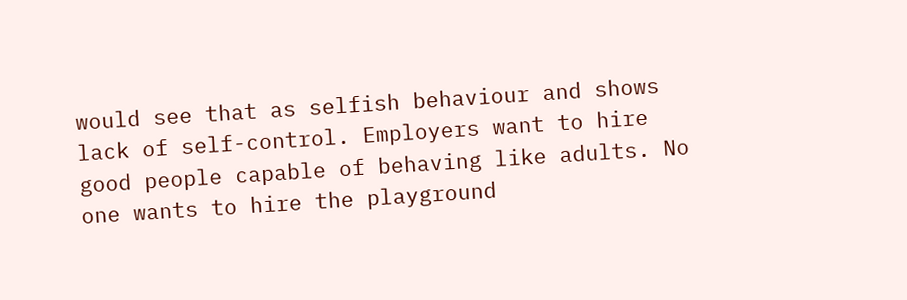would see that as selfish behaviour and shows lack of self-control. Employers want to hire good people capable of behaving like adults. No one wants to hire the playground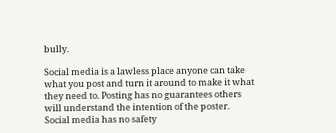bully.

Social media is a lawless place anyone can take what you post and turn it around to make it what they need to. Posting has no guarantees others will understand the intention of the poster. Social media has no safety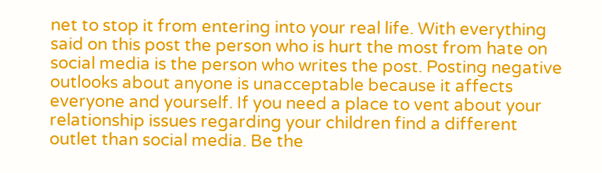net to stop it from entering into your real life. With everything said on this post the person who is hurt the most from hate on social media is the person who writes the post. Posting negative outlooks about anyone is unacceptable because it affects everyone and yourself. If you need a place to vent about your relationship issues regarding your children find a different outlet than social media. Be the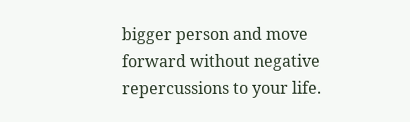bigger person and move forward without negative repercussions to your life.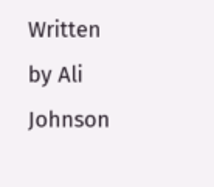Written by Ali Johnson